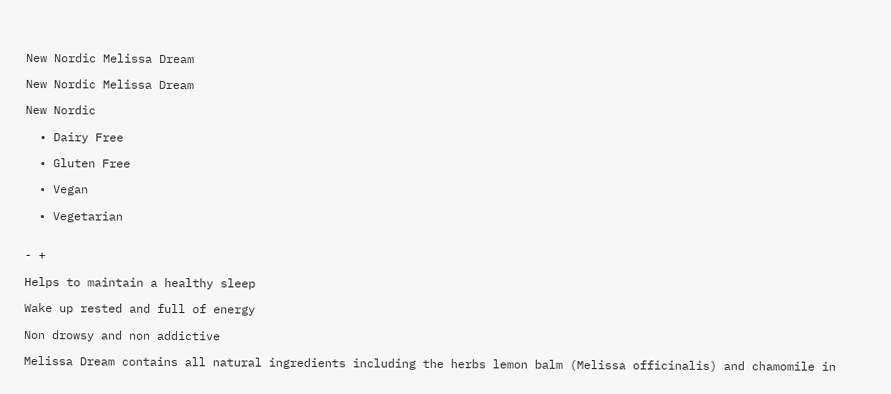New Nordic Melissa Dream

New Nordic Melissa Dream

New Nordic

  • Dairy Free

  • Gluten Free

  • Vegan

  • Vegetarian


- +

Helps to maintain a healthy sleep

Wake up rested and full of energy

Non drowsy and non addictive

Melissa Dream contains all natural ingredients including the herbs lemon balm (Melissa officinalis) and chamomile in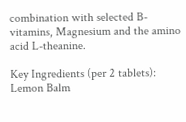combination with selected B-vitamins, Magnesium and the amino acid L-theanine.

Key Ingredients (per 2 tablets): Lemon Balm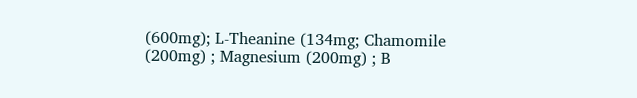(600mg); L-Theanine (134mg; Chamomile (200mg) ; Magnesium (200mg) ; B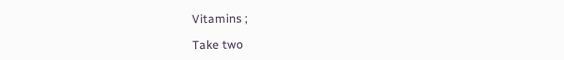Vitamins ;

Take two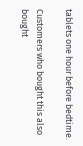tablets one hour before bedtime.

Customers who bought this also bought